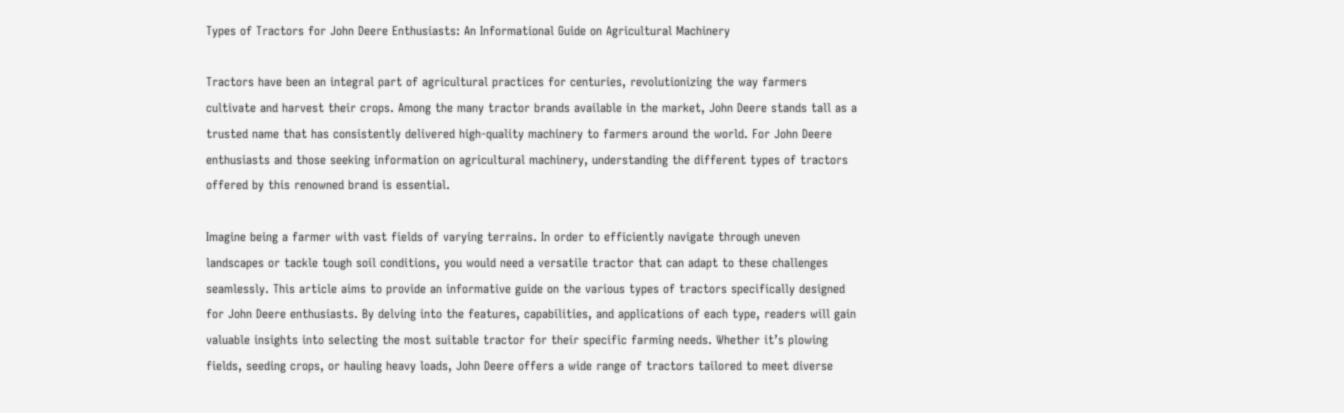Types of Tractors for John Deere Enthusiasts: An Informational Guide on Agricultural Machinery

Tractors have been an integral part of agricultural practices for centuries, revolutionizing the way farmers cultivate and harvest their crops. Among the many tractor brands available in the market, John Deere stands tall as a trusted name that has consistently delivered high-quality machinery to farmers around the world. For John Deere enthusiasts and those seeking information on agricultural machinery, understanding the different types of tractors offered by this renowned brand is essential.

Imagine being a farmer with vast fields of varying terrains. In order to efficiently navigate through uneven landscapes or tackle tough soil conditions, you would need a versatile tractor that can adapt to these challenges seamlessly. This article aims to provide an informative guide on the various types of tractors specifically designed for John Deere enthusiasts. By delving into the features, capabilities, and applications of each type, readers will gain valuable insights into selecting the most suitable tractor for their specific farming needs. Whether it’s plowing fields, seeding crops, or hauling heavy loads, John Deere offers a wide range of tractors tailored to meet diverse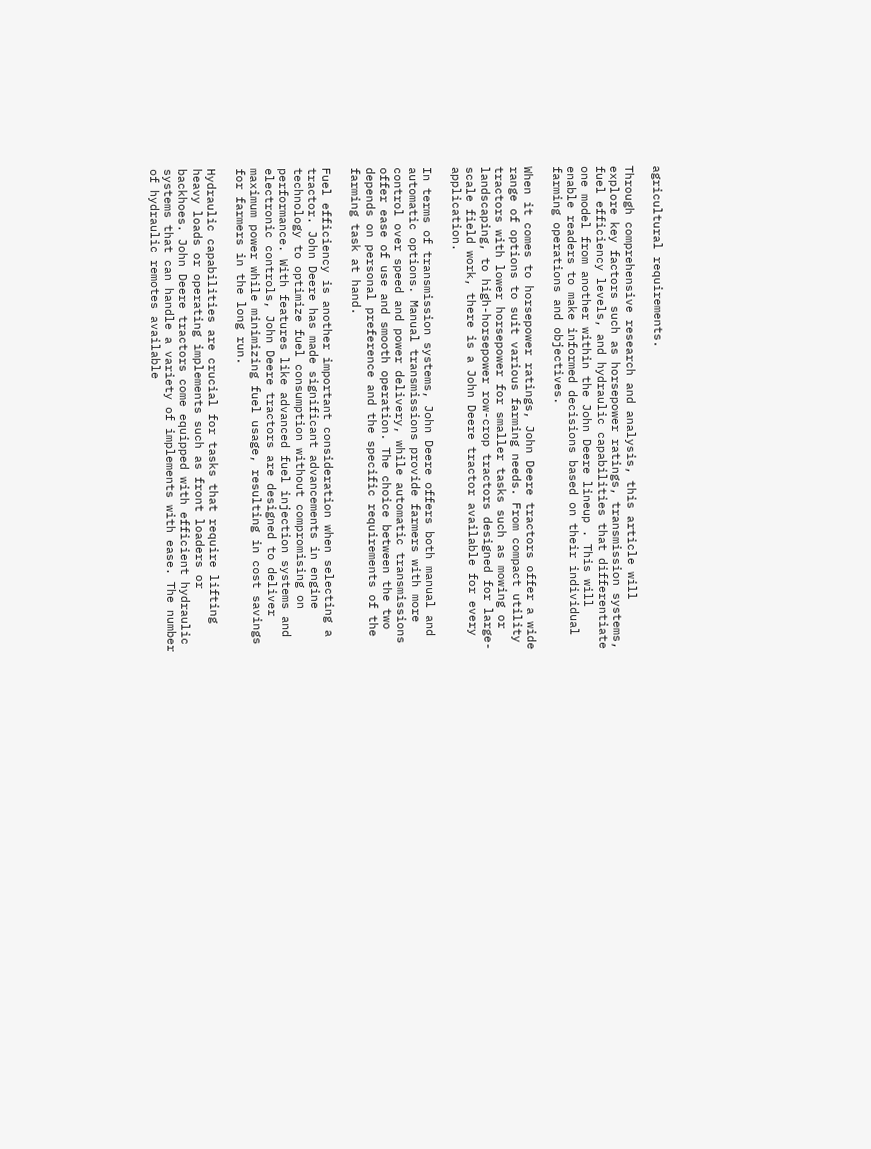agricultural requirements.

Through comprehensive research and analysis, this article will explore key factors such as horsepower ratings, transmission systems, fuel efficiency levels, and hydraulic capabilities that differentiate one model from another within the John Deere lineup . This will enable readers to make informed decisions based on their individual farming operations and objectives.

When it comes to horsepower ratings, John Deere tractors offer a wide range of options to suit various farming needs. From compact utility tractors with lower horsepower for smaller tasks such as mowing or landscaping, to high-horsepower row-crop tractors designed for large-scale field work, there is a John Deere tractor available for every application.

In terms of transmission systems, John Deere offers both manual and automatic options. Manual transmissions provide farmers with more control over speed and power delivery, while automatic transmissions offer ease of use and smooth operation. The choice between the two depends on personal preference and the specific requirements of the farming task at hand.

Fuel efficiency is another important consideration when selecting a tractor. John Deere has made significant advancements in engine technology to optimize fuel consumption without compromising on performance. With features like advanced fuel injection systems and electronic controls, John Deere tractors are designed to deliver maximum power while minimizing fuel usage, resulting in cost savings for farmers in the long run.

Hydraulic capabilities are crucial for tasks that require lifting heavy loads or operating implements such as front loaders or backhoes. John Deere tractors come equipped with efficient hydraulic systems that can handle a variety of implements with ease. The number of hydraulic remotes available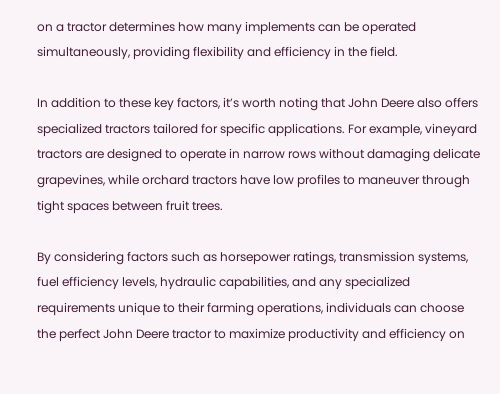on a tractor determines how many implements can be operated simultaneously, providing flexibility and efficiency in the field.

In addition to these key factors, it’s worth noting that John Deere also offers specialized tractors tailored for specific applications. For example, vineyard tractors are designed to operate in narrow rows without damaging delicate grapevines, while orchard tractors have low profiles to maneuver through tight spaces between fruit trees.

By considering factors such as horsepower ratings, transmission systems, fuel efficiency levels, hydraulic capabilities, and any specialized requirements unique to their farming operations, individuals can choose the perfect John Deere tractor to maximize productivity and efficiency on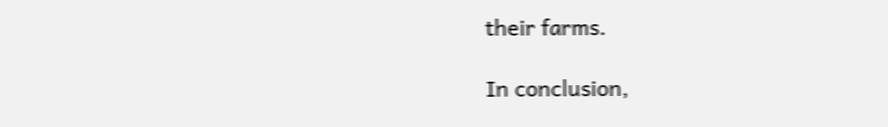their farms.

In conclusion,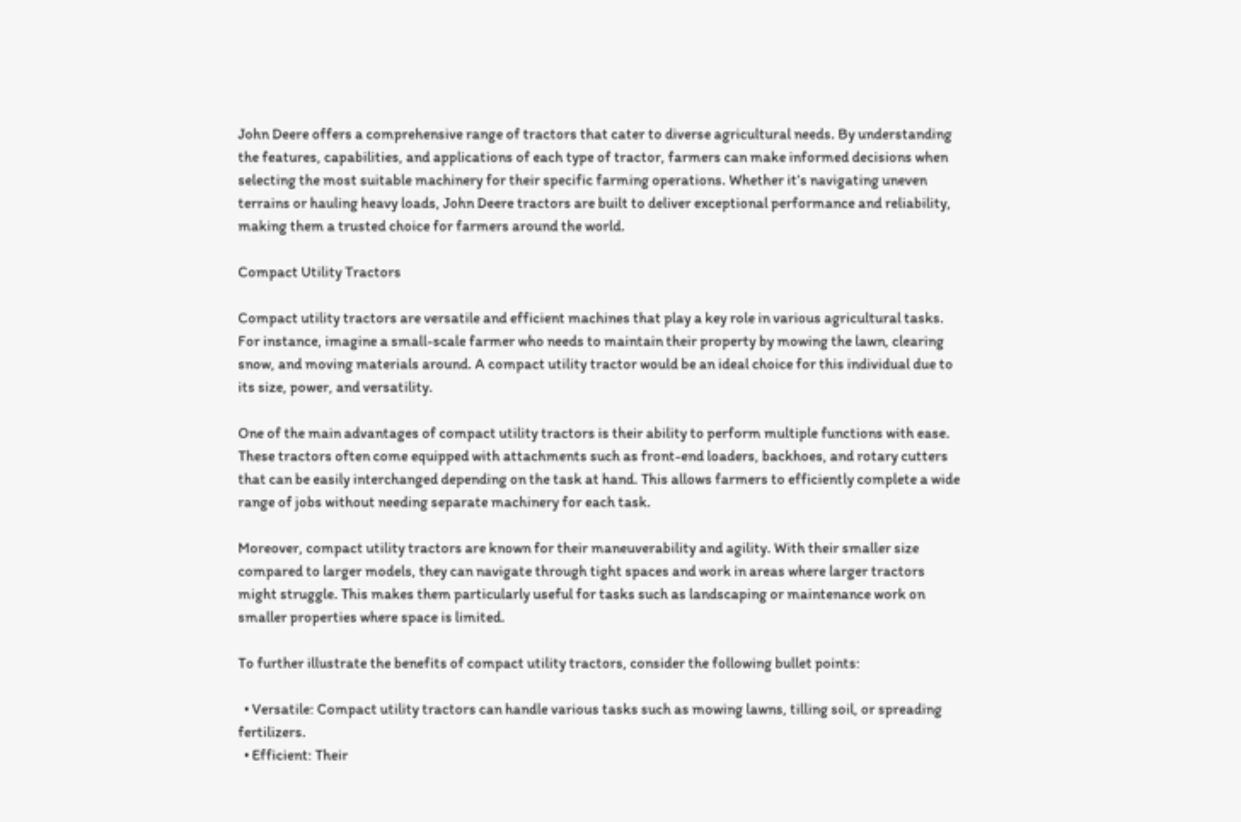John Deere offers a comprehensive range of tractors that cater to diverse agricultural needs. By understanding the features, capabilities, and applications of each type of tractor, farmers can make informed decisions when selecting the most suitable machinery for their specific farming operations. Whether it’s navigating uneven terrains or hauling heavy loads, John Deere tractors are built to deliver exceptional performance and reliability, making them a trusted choice for farmers around the world.

Compact Utility Tractors

Compact utility tractors are versatile and efficient machines that play a key role in various agricultural tasks. For instance, imagine a small-scale farmer who needs to maintain their property by mowing the lawn, clearing snow, and moving materials around. A compact utility tractor would be an ideal choice for this individual due to its size, power, and versatility.

One of the main advantages of compact utility tractors is their ability to perform multiple functions with ease. These tractors often come equipped with attachments such as front-end loaders, backhoes, and rotary cutters that can be easily interchanged depending on the task at hand. This allows farmers to efficiently complete a wide range of jobs without needing separate machinery for each task.

Moreover, compact utility tractors are known for their maneuverability and agility. With their smaller size compared to larger models, they can navigate through tight spaces and work in areas where larger tractors might struggle. This makes them particularly useful for tasks such as landscaping or maintenance work on smaller properties where space is limited.

To further illustrate the benefits of compact utility tractors, consider the following bullet points:

  • Versatile: Compact utility tractors can handle various tasks such as mowing lawns, tilling soil, or spreading fertilizers.
  • Efficient: Their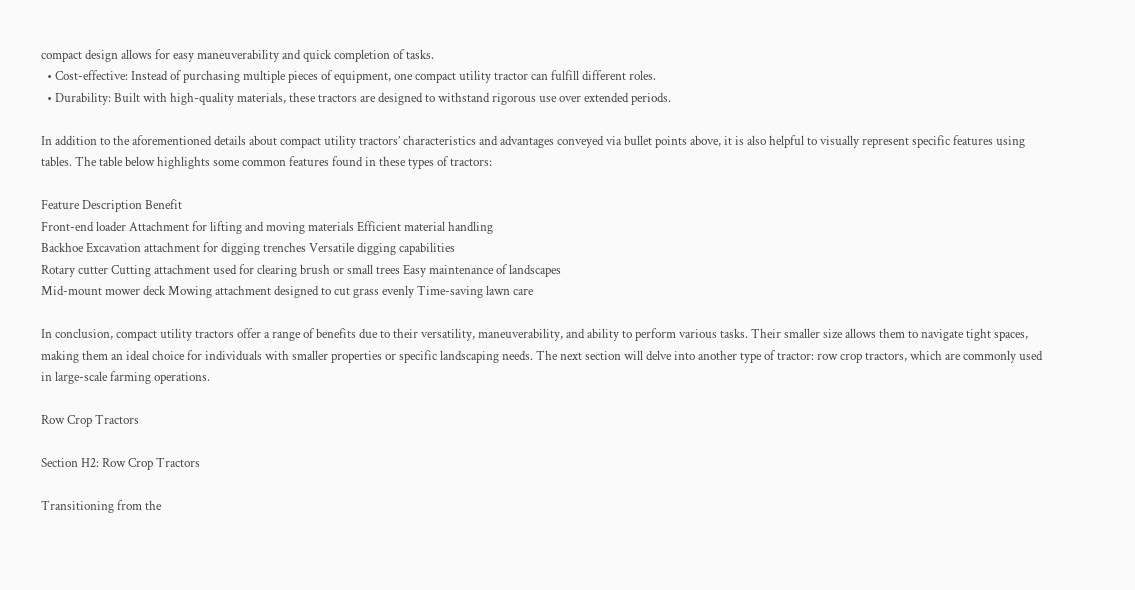compact design allows for easy maneuverability and quick completion of tasks.
  • Cost-effective: Instead of purchasing multiple pieces of equipment, one compact utility tractor can fulfill different roles.
  • Durability: Built with high-quality materials, these tractors are designed to withstand rigorous use over extended periods.

In addition to the aforementioned details about compact utility tractors’ characteristics and advantages conveyed via bullet points above, it is also helpful to visually represent specific features using tables. The table below highlights some common features found in these types of tractors:

Feature Description Benefit
Front-end loader Attachment for lifting and moving materials Efficient material handling
Backhoe Excavation attachment for digging trenches Versatile digging capabilities
Rotary cutter Cutting attachment used for clearing brush or small trees Easy maintenance of landscapes
Mid-mount mower deck Mowing attachment designed to cut grass evenly Time-saving lawn care

In conclusion, compact utility tractors offer a range of benefits due to their versatility, maneuverability, and ability to perform various tasks. Their smaller size allows them to navigate tight spaces, making them an ideal choice for individuals with smaller properties or specific landscaping needs. The next section will delve into another type of tractor: row crop tractors, which are commonly used in large-scale farming operations.

Row Crop Tractors

Section H2: Row Crop Tractors

Transitioning from the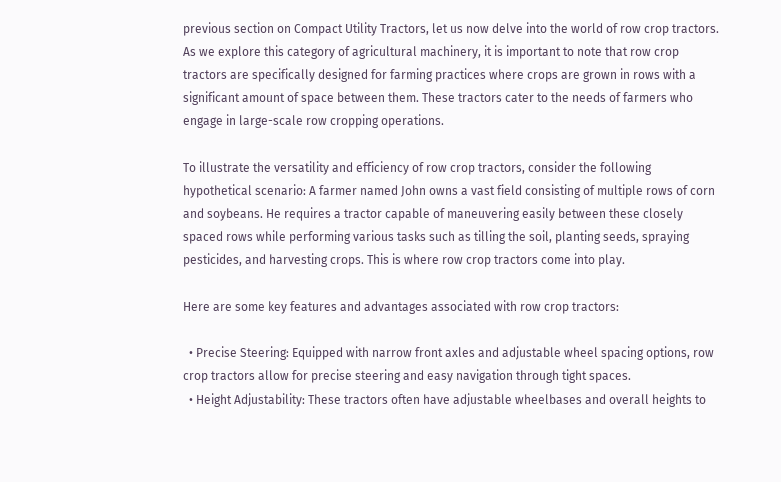previous section on Compact Utility Tractors, let us now delve into the world of row crop tractors. As we explore this category of agricultural machinery, it is important to note that row crop tractors are specifically designed for farming practices where crops are grown in rows with a significant amount of space between them. These tractors cater to the needs of farmers who engage in large-scale row cropping operations.

To illustrate the versatility and efficiency of row crop tractors, consider the following hypothetical scenario: A farmer named John owns a vast field consisting of multiple rows of corn and soybeans. He requires a tractor capable of maneuvering easily between these closely spaced rows while performing various tasks such as tilling the soil, planting seeds, spraying pesticides, and harvesting crops. This is where row crop tractors come into play.

Here are some key features and advantages associated with row crop tractors:

  • Precise Steering: Equipped with narrow front axles and adjustable wheel spacing options, row crop tractors allow for precise steering and easy navigation through tight spaces.
  • Height Adjustability: These tractors often have adjustable wheelbases and overall heights to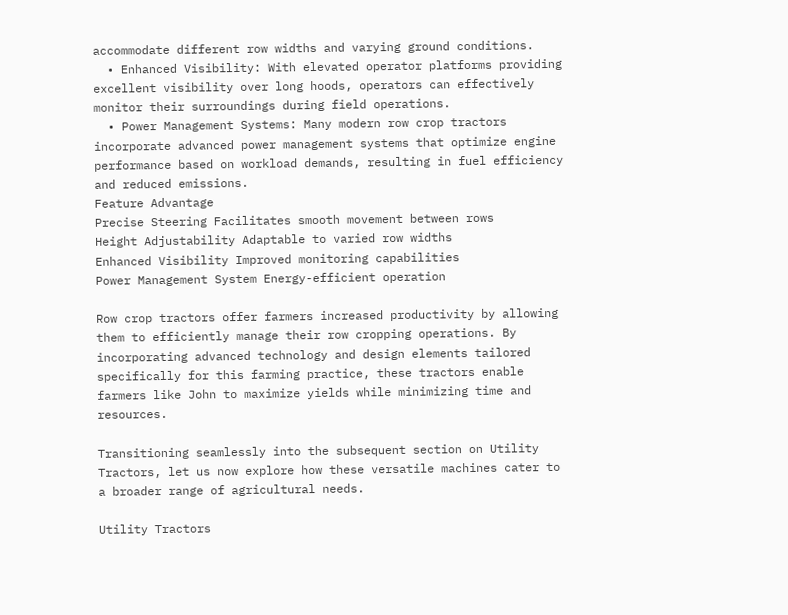accommodate different row widths and varying ground conditions.
  • Enhanced Visibility: With elevated operator platforms providing excellent visibility over long hoods, operators can effectively monitor their surroundings during field operations.
  • Power Management Systems: Many modern row crop tractors incorporate advanced power management systems that optimize engine performance based on workload demands, resulting in fuel efficiency and reduced emissions.
Feature Advantage
Precise Steering Facilitates smooth movement between rows
Height Adjustability Adaptable to varied row widths
Enhanced Visibility Improved monitoring capabilities
Power Management System Energy-efficient operation

Row crop tractors offer farmers increased productivity by allowing them to efficiently manage their row cropping operations. By incorporating advanced technology and design elements tailored specifically for this farming practice, these tractors enable farmers like John to maximize yields while minimizing time and resources.

Transitioning seamlessly into the subsequent section on Utility Tractors, let us now explore how these versatile machines cater to a broader range of agricultural needs.

Utility Tractors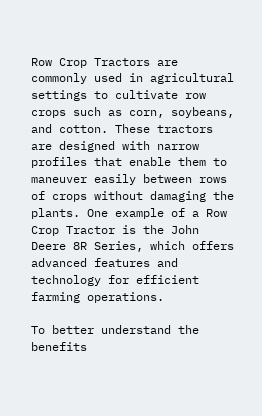Row Crop Tractors are commonly used in agricultural settings to cultivate row crops such as corn, soybeans, and cotton. These tractors are designed with narrow profiles that enable them to maneuver easily between rows of crops without damaging the plants. One example of a Row Crop Tractor is the John Deere 8R Series, which offers advanced features and technology for efficient farming operations.

To better understand the benefits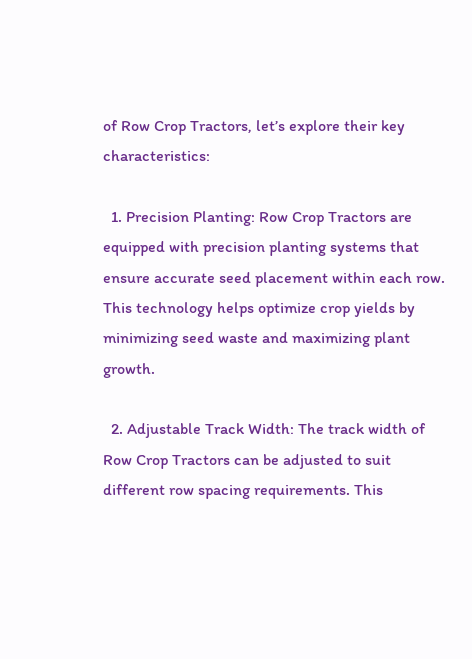of Row Crop Tractors, let’s explore their key characteristics:

  1. Precision Planting: Row Crop Tractors are equipped with precision planting systems that ensure accurate seed placement within each row. This technology helps optimize crop yields by minimizing seed waste and maximizing plant growth.

  2. Adjustable Track Width: The track width of Row Crop Tractors can be adjusted to suit different row spacing requirements. This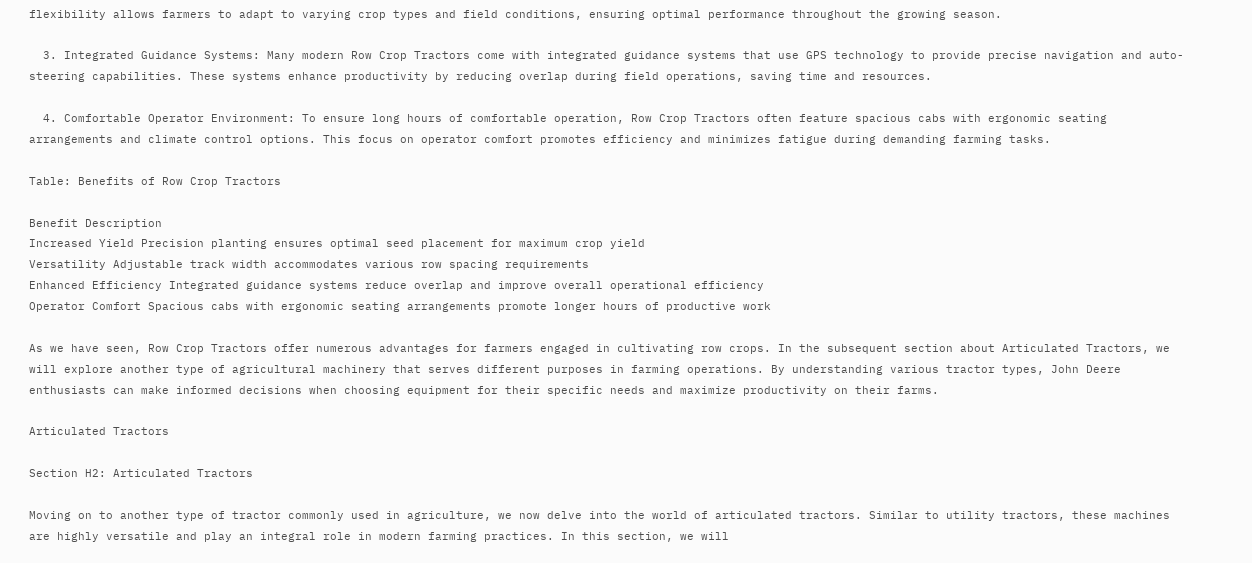flexibility allows farmers to adapt to varying crop types and field conditions, ensuring optimal performance throughout the growing season.

  3. Integrated Guidance Systems: Many modern Row Crop Tractors come with integrated guidance systems that use GPS technology to provide precise navigation and auto-steering capabilities. These systems enhance productivity by reducing overlap during field operations, saving time and resources.

  4. Comfortable Operator Environment: To ensure long hours of comfortable operation, Row Crop Tractors often feature spacious cabs with ergonomic seating arrangements and climate control options. This focus on operator comfort promotes efficiency and minimizes fatigue during demanding farming tasks.

Table: Benefits of Row Crop Tractors

Benefit Description
Increased Yield Precision planting ensures optimal seed placement for maximum crop yield
Versatility Adjustable track width accommodates various row spacing requirements
Enhanced Efficiency Integrated guidance systems reduce overlap and improve overall operational efficiency
Operator Comfort Spacious cabs with ergonomic seating arrangements promote longer hours of productive work

As we have seen, Row Crop Tractors offer numerous advantages for farmers engaged in cultivating row crops. In the subsequent section about Articulated Tractors, we will explore another type of agricultural machinery that serves different purposes in farming operations. By understanding various tractor types, John Deere enthusiasts can make informed decisions when choosing equipment for their specific needs and maximize productivity on their farms.

Articulated Tractors

Section H2: Articulated Tractors

Moving on to another type of tractor commonly used in agriculture, we now delve into the world of articulated tractors. Similar to utility tractors, these machines are highly versatile and play an integral role in modern farming practices. In this section, we will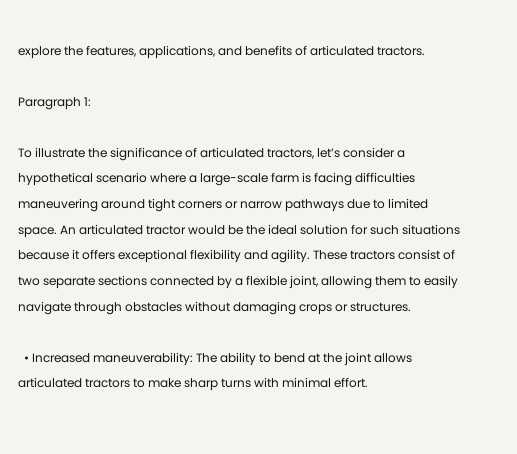explore the features, applications, and benefits of articulated tractors.

Paragraph 1:

To illustrate the significance of articulated tractors, let’s consider a hypothetical scenario where a large-scale farm is facing difficulties maneuvering around tight corners or narrow pathways due to limited space. An articulated tractor would be the ideal solution for such situations because it offers exceptional flexibility and agility. These tractors consist of two separate sections connected by a flexible joint, allowing them to easily navigate through obstacles without damaging crops or structures.

  • Increased maneuverability: The ability to bend at the joint allows articulated tractors to make sharp turns with minimal effort.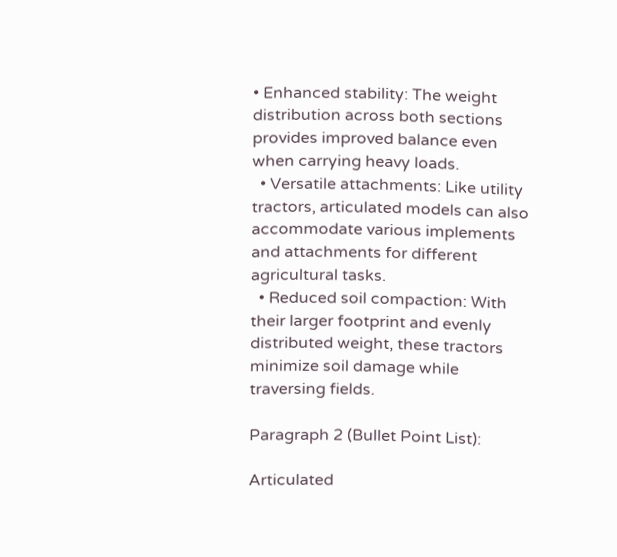• Enhanced stability: The weight distribution across both sections provides improved balance even when carrying heavy loads.
  • Versatile attachments: Like utility tractors, articulated models can also accommodate various implements and attachments for different agricultural tasks.
  • Reduced soil compaction: With their larger footprint and evenly distributed weight, these tractors minimize soil damage while traversing fields.

Paragraph 2 (Bullet Point List):

Articulated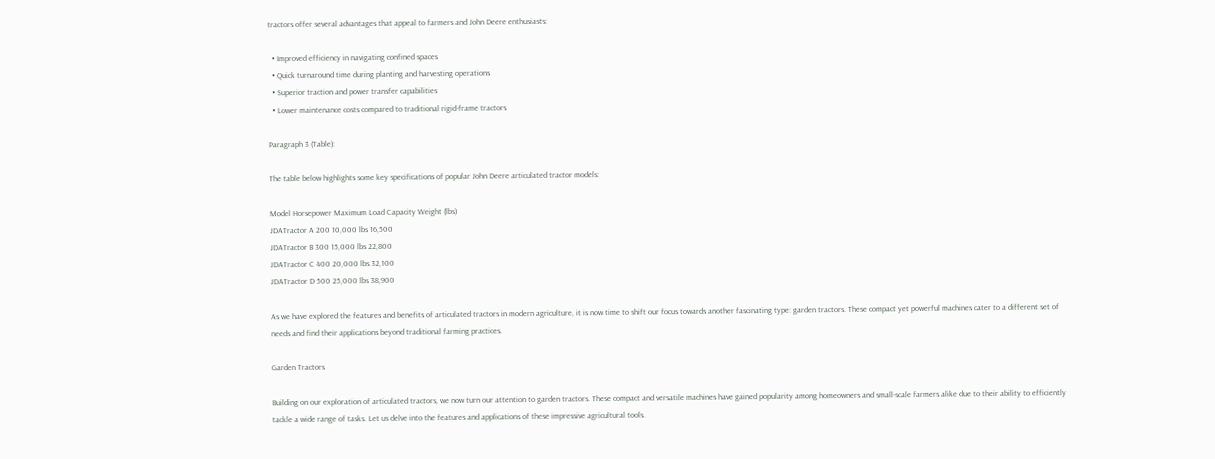tractors offer several advantages that appeal to farmers and John Deere enthusiasts:

  • Improved efficiency in navigating confined spaces
  • Quick turnaround time during planting and harvesting operations
  • Superior traction and power transfer capabilities
  • Lower maintenance costs compared to traditional rigid-frame tractors

Paragraph 3 (Table):

The table below highlights some key specifications of popular John Deere articulated tractor models:

Model Horsepower Maximum Load Capacity Weight (lbs)
JDATractor A 200 10,000 lbs 16,500
JDATractor B 300 15,000 lbs 22,800
JDATractor C 400 20,000 lbs 32,100
JDATractor D 500 25,000 lbs 38,900

As we have explored the features and benefits of articulated tractors in modern agriculture, it is now time to shift our focus towards another fascinating type: garden tractors. These compact yet powerful machines cater to a different set of needs and find their applications beyond traditional farming practices.

Garden Tractors

Building on our exploration of articulated tractors, we now turn our attention to garden tractors. These compact and versatile machines have gained popularity among homeowners and small-scale farmers alike due to their ability to efficiently tackle a wide range of tasks. Let us delve into the features and applications of these impressive agricultural tools.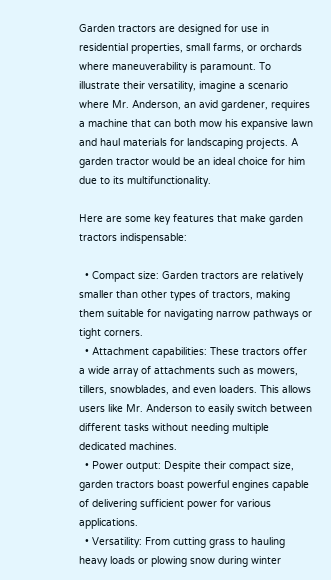Garden tractors are designed for use in residential properties, small farms, or orchards where maneuverability is paramount. To illustrate their versatility, imagine a scenario where Mr. Anderson, an avid gardener, requires a machine that can both mow his expansive lawn and haul materials for landscaping projects. A garden tractor would be an ideal choice for him due to its multifunctionality.

Here are some key features that make garden tractors indispensable:

  • Compact size: Garden tractors are relatively smaller than other types of tractors, making them suitable for navigating narrow pathways or tight corners.
  • Attachment capabilities: These tractors offer a wide array of attachments such as mowers, tillers, snowblades, and even loaders. This allows users like Mr. Anderson to easily switch between different tasks without needing multiple dedicated machines.
  • Power output: Despite their compact size, garden tractors boast powerful engines capable of delivering sufficient power for various applications.
  • Versatility: From cutting grass to hauling heavy loads or plowing snow during winter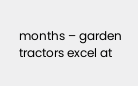months – garden tractors excel at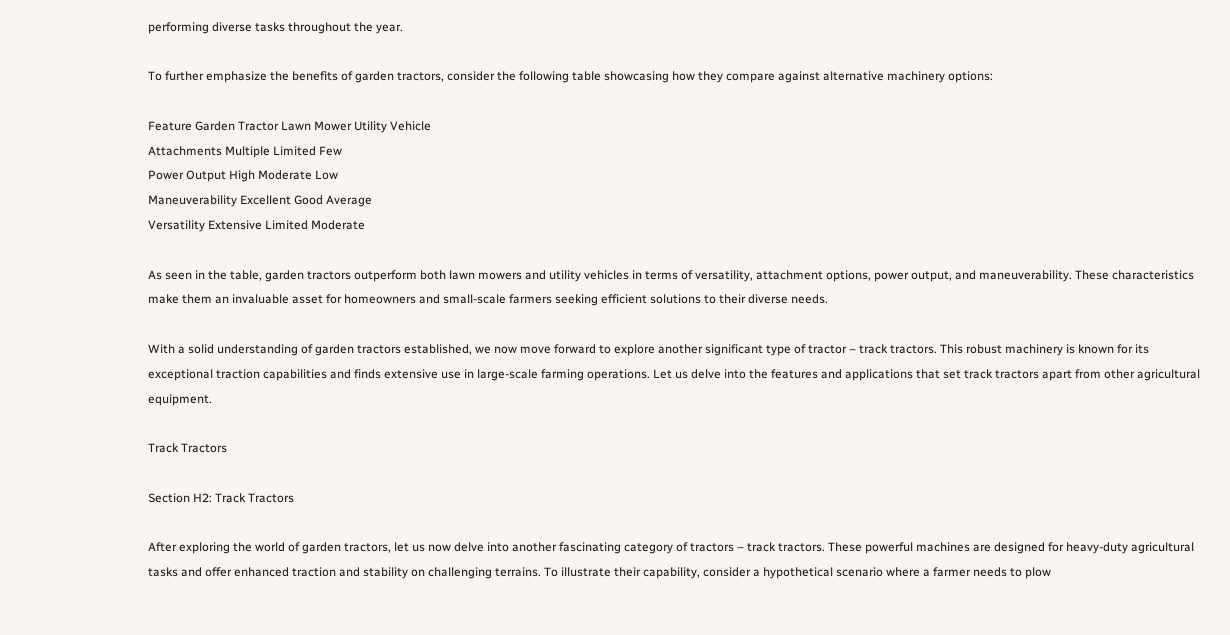performing diverse tasks throughout the year.

To further emphasize the benefits of garden tractors, consider the following table showcasing how they compare against alternative machinery options:

Feature Garden Tractor Lawn Mower Utility Vehicle
Attachments Multiple Limited Few
Power Output High Moderate Low
Maneuverability Excellent Good Average
Versatility Extensive Limited Moderate

As seen in the table, garden tractors outperform both lawn mowers and utility vehicles in terms of versatility, attachment options, power output, and maneuverability. These characteristics make them an invaluable asset for homeowners and small-scale farmers seeking efficient solutions to their diverse needs.

With a solid understanding of garden tractors established, we now move forward to explore another significant type of tractor – track tractors. This robust machinery is known for its exceptional traction capabilities and finds extensive use in large-scale farming operations. Let us delve into the features and applications that set track tractors apart from other agricultural equipment.

Track Tractors

Section H2: Track Tractors

After exploring the world of garden tractors, let us now delve into another fascinating category of tractors – track tractors. These powerful machines are designed for heavy-duty agricultural tasks and offer enhanced traction and stability on challenging terrains. To illustrate their capability, consider a hypothetical scenario where a farmer needs to plow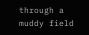through a muddy field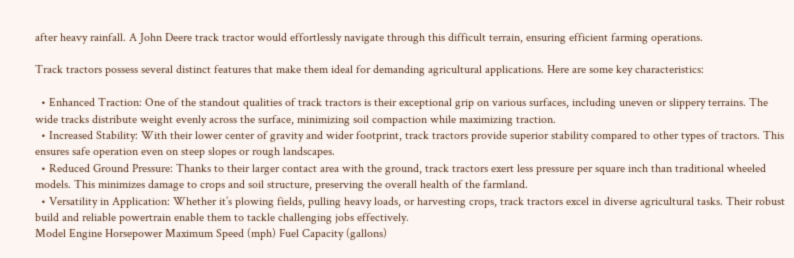after heavy rainfall. A John Deere track tractor would effortlessly navigate through this difficult terrain, ensuring efficient farming operations.

Track tractors possess several distinct features that make them ideal for demanding agricultural applications. Here are some key characteristics:

  • Enhanced Traction: One of the standout qualities of track tractors is their exceptional grip on various surfaces, including uneven or slippery terrains. The wide tracks distribute weight evenly across the surface, minimizing soil compaction while maximizing traction.
  • Increased Stability: With their lower center of gravity and wider footprint, track tractors provide superior stability compared to other types of tractors. This ensures safe operation even on steep slopes or rough landscapes.
  • Reduced Ground Pressure: Thanks to their larger contact area with the ground, track tractors exert less pressure per square inch than traditional wheeled models. This minimizes damage to crops and soil structure, preserving the overall health of the farmland.
  • Versatility in Application: Whether it’s plowing fields, pulling heavy loads, or harvesting crops, track tractors excel in diverse agricultural tasks. Their robust build and reliable powertrain enable them to tackle challenging jobs effectively.
Model Engine Horsepower Maximum Speed (mph) Fuel Capacity (gallons)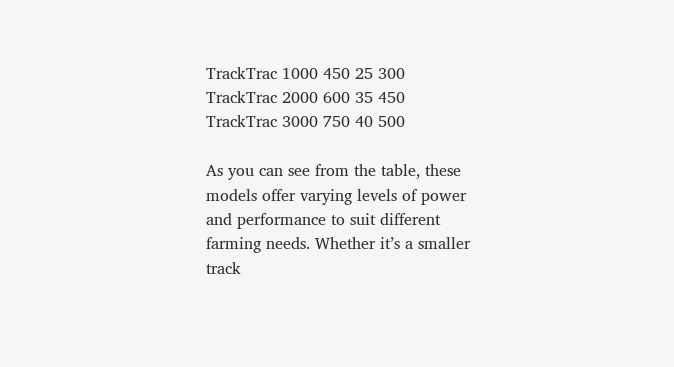TrackTrac 1000 450 25 300
TrackTrac 2000 600 35 450
TrackTrac 3000 750 40 500

As you can see from the table, these models offer varying levels of power and performance to suit different farming needs. Whether it’s a smaller track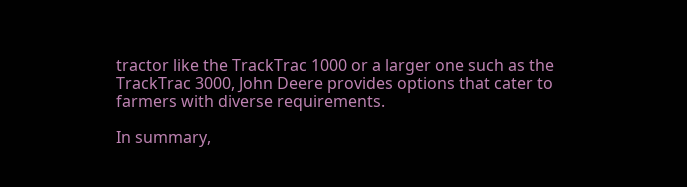tractor like the TrackTrac 1000 or a larger one such as the TrackTrac 3000, John Deere provides options that cater to farmers with diverse requirements.

In summary,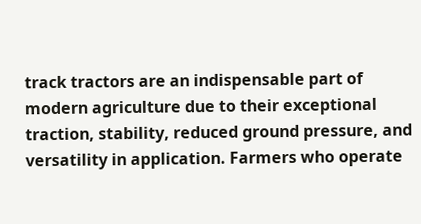track tractors are an indispensable part of modern agriculture due to their exceptional traction, stability, reduced ground pressure, and versatility in application. Farmers who operate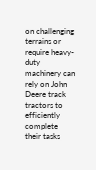on challenging terrains or require heavy-duty machinery can rely on John Deere track tractors to efficiently complete their tasks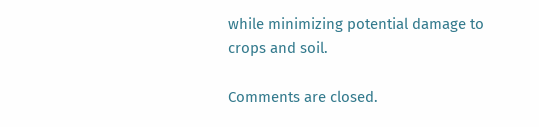while minimizing potential damage to crops and soil.

Comments are closed.